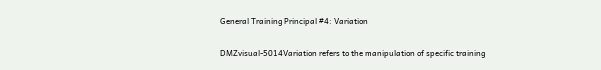General Training Principal #4: Variation

DMZvisual-5014Variation refers to the manipulation of specific training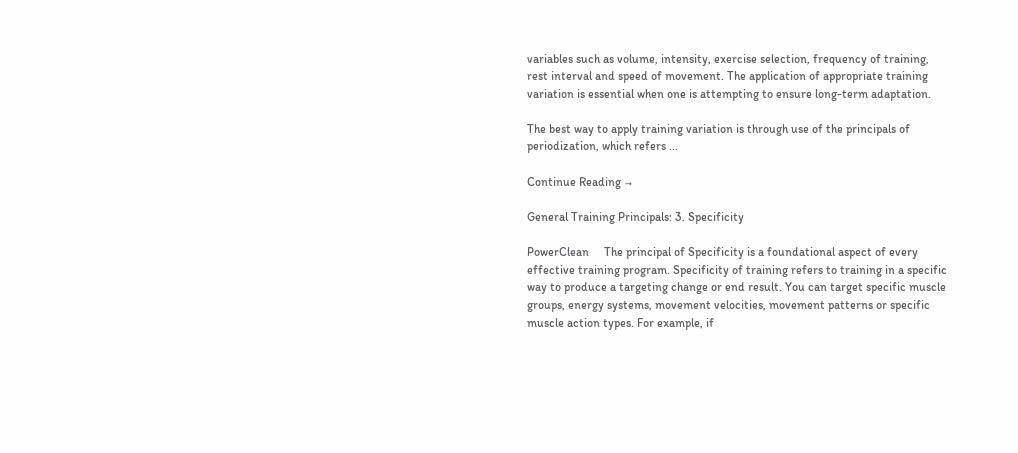variables such as volume, intensity, exercise selection, frequency of training, rest interval and speed of movement. The application of appropriate training variation is essential when one is attempting to ensure long-term adaptation.

The best way to apply training variation is through use of the principals of periodization, which refers ...

Continue Reading →

General Training Principals: 3. Specificity

PowerClean     The principal of Specificity is a foundational aspect of every effective training program. Specificity of training refers to training in a specific way to produce a targeting change or end result. You can target specific muscle groups, energy systems, movement velocities, movement patterns or specific muscle action types. For example, if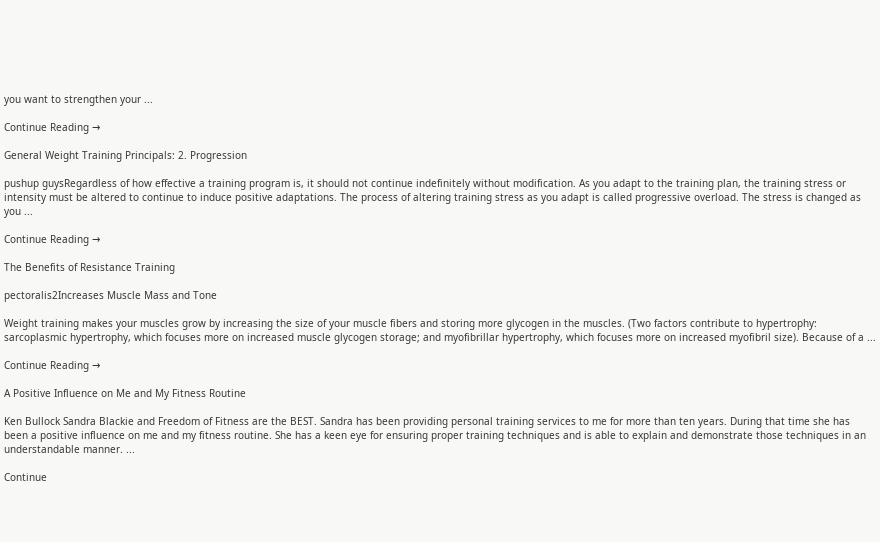you want to strengthen your ...

Continue Reading →

General Weight Training Principals: 2. Progression

pushup guysRegardless of how effective a training program is, it should not continue indefinitely without modification. As you adapt to the training plan, the training stress or intensity must be altered to continue to induce positive adaptations. The process of altering training stress as you adapt is called progressive overload. The stress is changed as you ...

Continue Reading →

The Benefits of Resistance Training

pectoralis2Increases Muscle Mass and Tone

Weight training makes your muscles grow by increasing the size of your muscle fibers and storing more glycogen in the muscles. (Two factors contribute to hypertrophy: sarcoplasmic hypertrophy, which focuses more on increased muscle glycogen storage; and myofibrillar hypertrophy, which focuses more on increased myofibril size). Because of a ...

Continue Reading →

A Positive Influence on Me and My Fitness Routine

Ken Bullock Sandra Blackie and Freedom of Fitness are the BEST. Sandra has been providing personal training services to me for more than ten years. During that time she has been a positive influence on me and my fitness routine. She has a keen eye for ensuring proper training techniques and is able to explain and demonstrate those techniques in an understandable manner. ...

Continue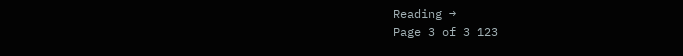Reading →
Page 3 of 3 123